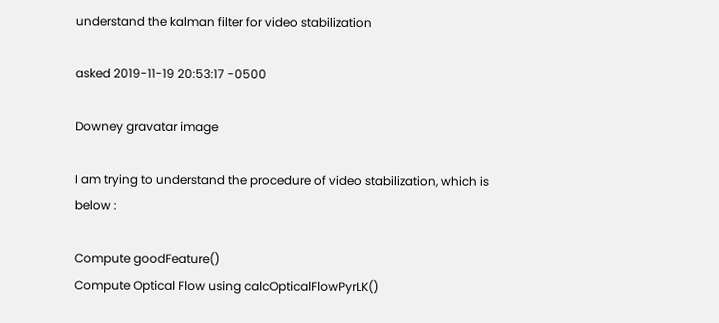understand the kalman filter for video stabilization

asked 2019-11-19 20:53:17 -0500

Downey gravatar image

I am trying to understand the procedure of video stabilization, which is below :

Compute goodFeature()
Compute Optical Flow using calcOpticalFlowPyrLK()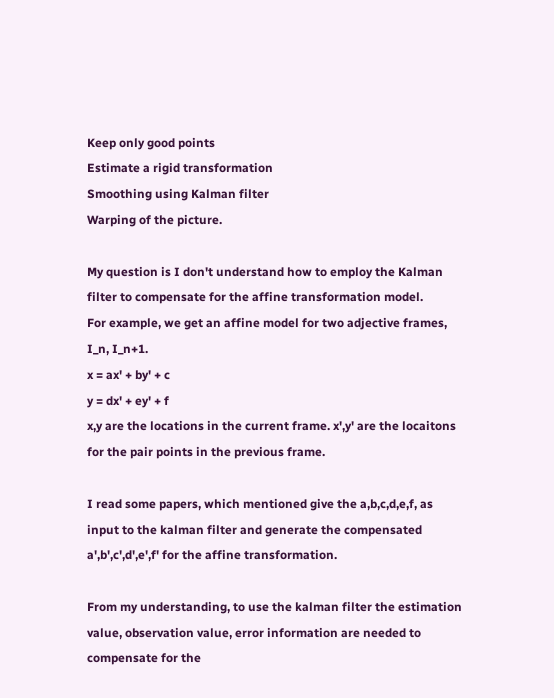Keep only good points
Estimate a rigid transformation
Smoothing using Kalman filter
Warping of the picture.

My question is I don't understand how to employ the Kalman filter to compensate for the affine transformation model.
For example, we get an affine model for two adjective frames, I_n, I_n+1.
x = ax' + by' + c
y = dx' + ey' + f
x,y are the locations in the current frame. x',y' are the locaitons for the pair points in the previous frame.

I read some papers, which mentioned give the a,b,c,d,e,f, as input to the kalman filter and generate the compensated a',b',c',d',e',f' for the affine transformation.

From my understanding, to use the kalman filter the estimation value, observation value, error information are needed to compensate for the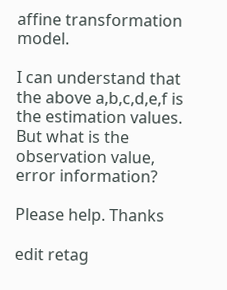affine transformation model.

I can understand that the above a,b,c,d,e,f is the estimation values. But what is the observation value, error information?

Please help. Thanks

edit retag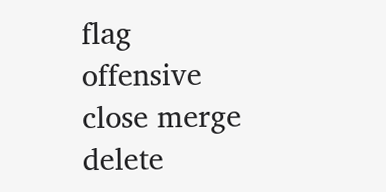flag offensive close merge delete